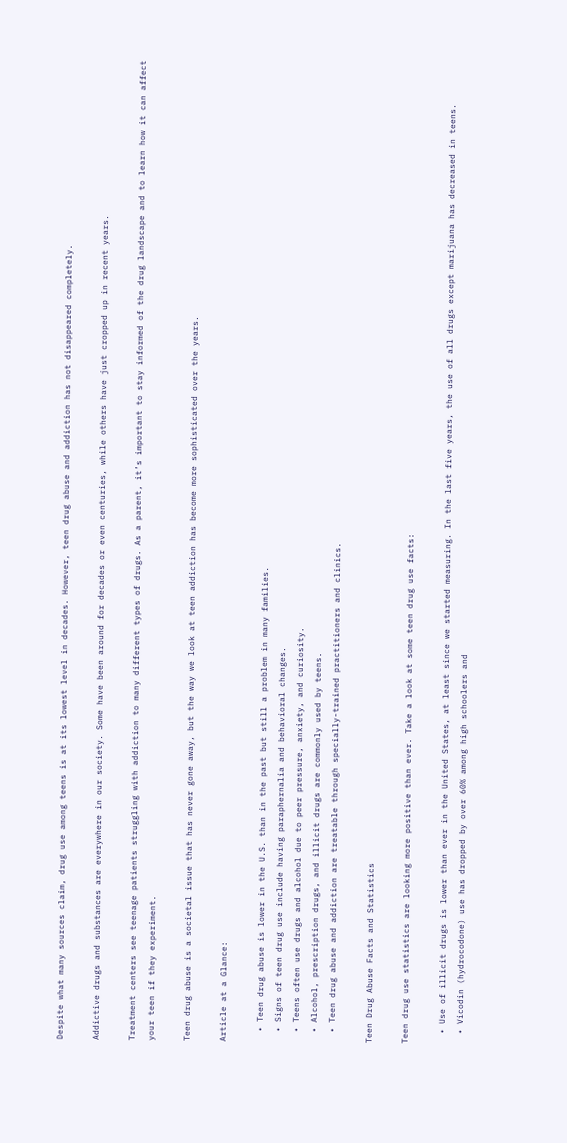Despite what many sources claim, drug use among teens is at its lowest level in decades. However, teen drug abuse and addiction has not disappeared completely.

Addictive drugs and substances are everywhere in our society. Some have been around for decades or even centuries, while others have just cropped up in recent years.

Treatment centers see teenage patients struggling with addiction to many different types of drugs. As a parent, it’s important to stay informed of the drug landscape and to learn how it can affect your teen if they experiment.

Teen drug abuse is a societal issue that has never gone away, but the way we look at teen addiction has become more sophisticated over the years.

Article at a Glance:

  • Teen drug abuse is lower in the U.S. than in the past but still a problem in many families.
  • Signs of teen drug use include having paraphernalia and behavioral changes.
  • Teens often use drugs and alcohol due to peer pressure, anxiety, and curiosity.
  • Alcohol, prescription drugs, and illicit drugs are commonly used by teens.
  • Teen drug abuse and addiction are treatable through specially-trained practitioners and clinics.

Teen Drug Abuse Facts and Statistics

Teen drug use statistics are looking more positive than ever. Take a look at some teen drug use facts:

  • Use of illicit drugs is lower than ever in the United States, at least since we started measuring. In the last five years, the use of all drugs except marijuana has decreased in teens.
  • Vicodin (hydrocodone) use has dropped by over 60% among high schoolers and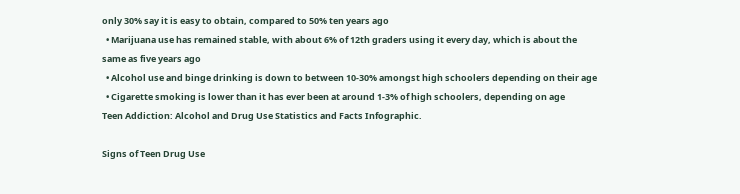only 30% say it is easy to obtain, compared to 50% ten years ago
  • Marijuana use has remained stable, with about 6% of 12th graders using it every day, which is about the same as five years ago
  • Alcohol use and binge drinking is down to between 10-30% amongst high schoolers depending on their age
  • Cigarette smoking is lower than it has ever been at around 1-3% of high schoolers, depending on age
Teen Addiction: Alcohol and Drug Use Statistics and Facts Infographic.

Signs of Teen Drug Use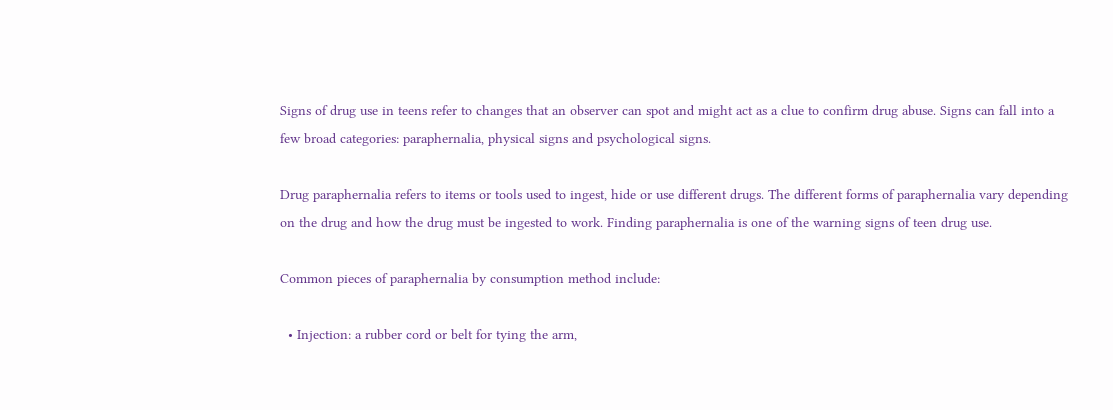Signs of drug use in teens refer to changes that an observer can spot and might act as a clue to confirm drug abuse. Signs can fall into a few broad categories: paraphernalia, physical signs and psychological signs.

Drug paraphernalia refers to items or tools used to ingest, hide or use different drugs. The different forms of paraphernalia vary depending on the drug and how the drug must be ingested to work. Finding paraphernalia is one of the warning signs of teen drug use.

Common pieces of paraphernalia by consumption method include:

  • Injection: a rubber cord or belt for tying the arm,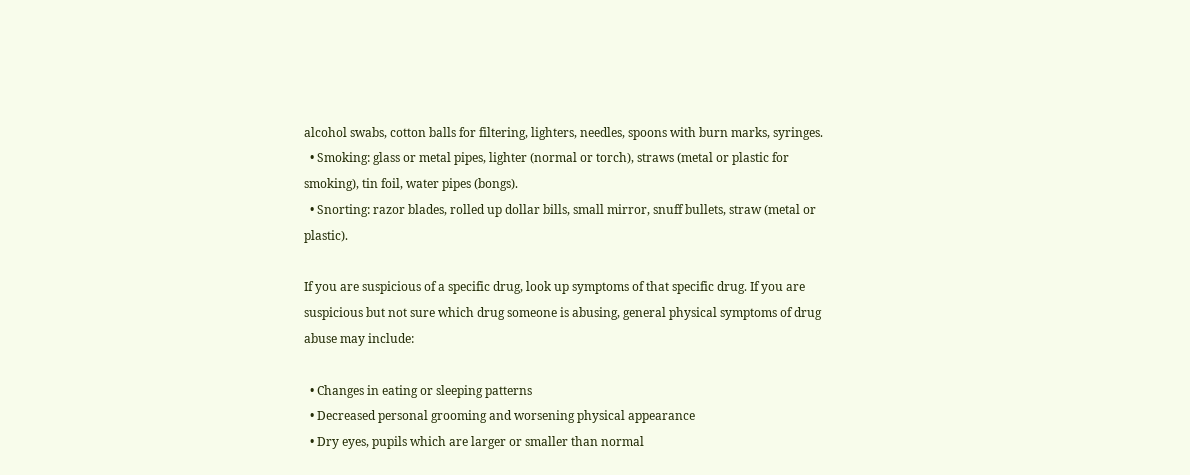alcohol swabs, cotton balls for filtering, lighters, needles, spoons with burn marks, syringes.
  • Smoking: glass or metal pipes, lighter (normal or torch), straws (metal or plastic for smoking), tin foil, water pipes (bongs).
  • Snorting: razor blades, rolled up dollar bills, small mirror, snuff bullets, straw (metal or plastic).

If you are suspicious of a specific drug, look up symptoms of that specific drug. If you are suspicious but not sure which drug someone is abusing, general physical symptoms of drug abuse may include:

  • Changes in eating or sleeping patterns
  • Decreased personal grooming and worsening physical appearance
  • Dry eyes, pupils which are larger or smaller than normal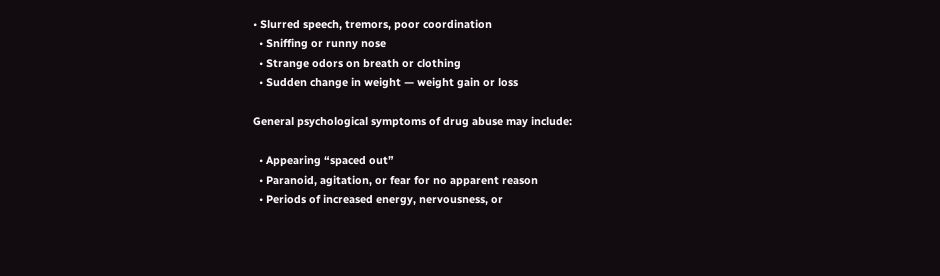• Slurred speech, tremors, poor coordination
  • Sniffing or runny nose
  • Strange odors on breath or clothing
  • Sudden change in weight — weight gain or loss

General psychological symptoms of drug abuse may include:

  • Appearing “spaced out”
  • Paranoid, agitation, or fear for no apparent reason
  • Periods of increased energy, nervousness, or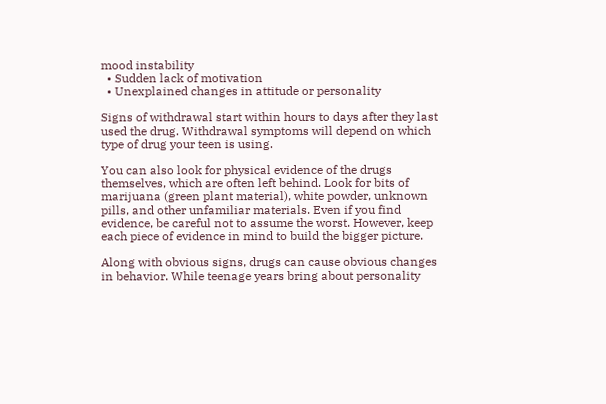mood instability
  • Sudden lack of motivation
  • Unexplained changes in attitude or personality

Signs of withdrawal start within hours to days after they last used the drug. Withdrawal symptoms will depend on which type of drug your teen is using.

You can also look for physical evidence of the drugs themselves, which are often left behind. Look for bits of marijuana (green plant material), white powder, unknown pills, and other unfamiliar materials. Even if you find evidence, be careful not to assume the worst. However, keep each piece of evidence in mind to build the bigger picture.

Along with obvious signs, drugs can cause obvious changes in behavior. While teenage years bring about personality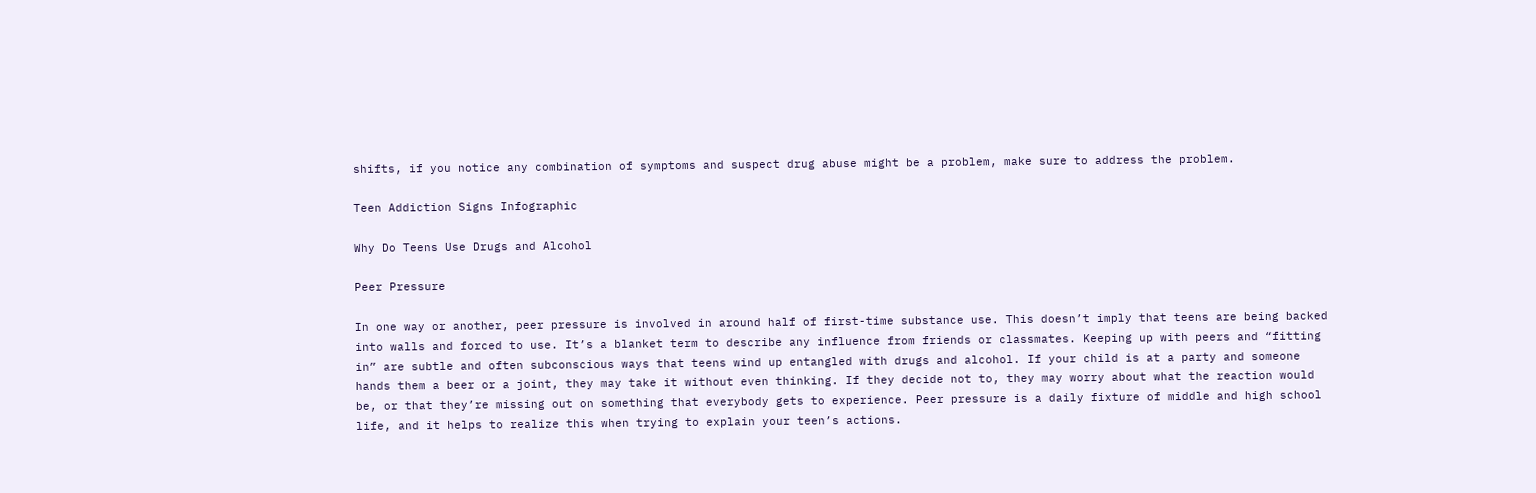shifts, if you notice any combination of symptoms and suspect drug abuse might be a problem, make sure to address the problem.

Teen Addiction Signs Infographic

Why Do Teens Use Drugs and Alcohol

Peer Pressure

In one way or another, peer pressure is involved in around half of first-time substance use. This doesn’t imply that teens are being backed into walls and forced to use. It’s a blanket term to describe any influence from friends or classmates. Keeping up with peers and “fitting in” are subtle and often subconscious ways that teens wind up entangled with drugs and alcohol. If your child is at a party and someone hands them a beer or a joint, they may take it without even thinking. If they decide not to, they may worry about what the reaction would be, or that they’re missing out on something that everybody gets to experience. Peer pressure is a daily fixture of middle and high school life, and it helps to realize this when trying to explain your teen’s actions.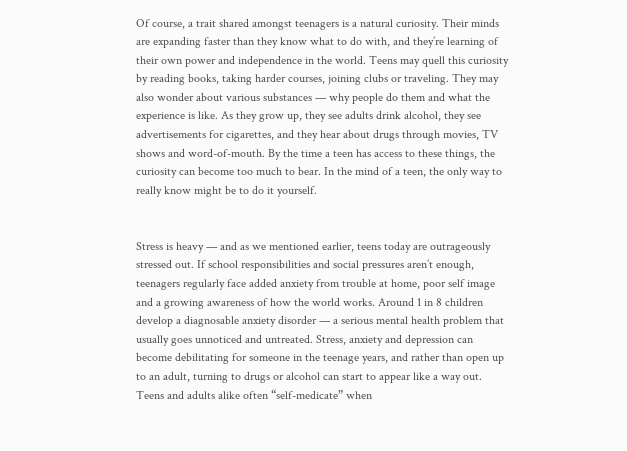Of course, a trait shared amongst teenagers is a natural curiosity. Their minds are expanding faster than they know what to do with, and they’re learning of their own power and independence in the world. Teens may quell this curiosity by reading books, taking harder courses, joining clubs or traveling. They may also wonder about various substances — why people do them and what the experience is like. As they grow up, they see adults drink alcohol, they see advertisements for cigarettes, and they hear about drugs through movies, TV shows and word-of-mouth. By the time a teen has access to these things, the curiosity can become too much to bear. In the mind of a teen, the only way to really know might be to do it yourself.


Stress is heavy — and as we mentioned earlier, teens today are outrageously stressed out. If school responsibilities and social pressures aren’t enough, teenagers regularly face added anxiety from trouble at home, poor self image and a growing awareness of how the world works. Around 1 in 8 children develop a diagnosable anxiety disorder — a serious mental health problem that usually goes unnoticed and untreated. Stress, anxiety and depression can become debilitating for someone in the teenage years, and rather than open up to an adult, turning to drugs or alcohol can start to appear like a way out. Teens and adults alike often “self-medicate” when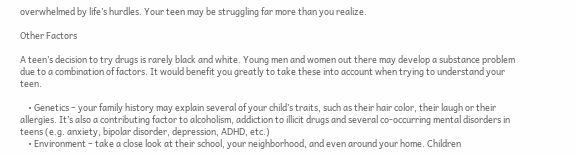overwhelmed by life’s hurdles. Your teen may be struggling far more than you realize.

Other Factors

A teen’s decision to try drugs is rarely black and white. Young men and women out there may develop a substance problem due to a combination of factors. It would benefit you greatly to take these into account when trying to understand your teen.

    • Genetics – your family history may explain several of your child’s traits, such as their hair color, their laugh or their allergies. It’s also a contributing factor to alcoholism, addiction to illicit drugs and several co-occurring mental disorders in teens (e.g. anxiety, bipolar disorder, depression, ADHD, etc.)
    • Environment – take a close look at their school, your neighborhood, and even around your home. Children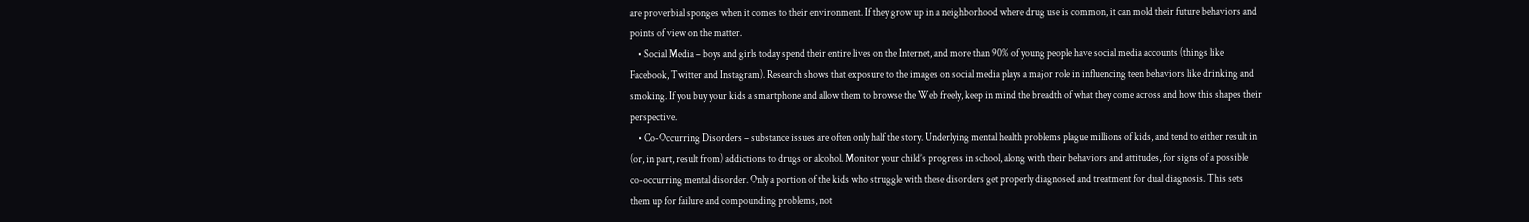are proverbial sponges when it comes to their environment. If they grow up in a neighborhood where drug use is common, it can mold their future behaviors and points of view on the matter.
    • Social Media – boys and girls today spend their entire lives on the Internet, and more than 90% of young people have social media accounts (things like Facebook, Twitter and Instagram). Research shows that exposure to the images on social media plays a major role in influencing teen behaviors like drinking and smoking. If you buy your kids a smartphone and allow them to browse the Web freely, keep in mind the breadth of what they come across and how this shapes their perspective.
    • Co-Occurring Disorders – substance issues are often only half the story. Underlying mental health problems plague millions of kids, and tend to either result in (or, in part, result from) addictions to drugs or alcohol. Monitor your child’s progress in school, along with their behaviors and attitudes, for signs of a possible co-occurring mental disorder. Only a portion of the kids who struggle with these disorders get properly diagnosed and treatment for dual diagnosis. This sets them up for failure and compounding problems, not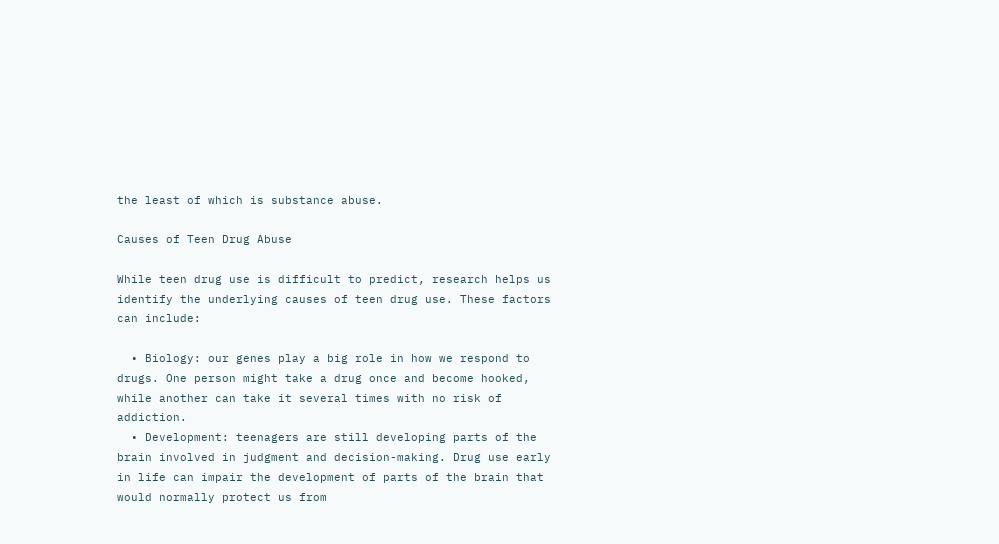the least of which is substance abuse.

Causes of Teen Drug Abuse

While teen drug use is difficult to predict, research helps us identify the underlying causes of teen drug use. These factors can include:

  • Biology: our genes play a big role in how we respond to drugs. One person might take a drug once and become hooked, while another can take it several times with no risk of addiction.
  • Development: teenagers are still developing parts of the brain involved in judgment and decision-making. Drug use early in life can impair the development of parts of the brain that would normally protect us from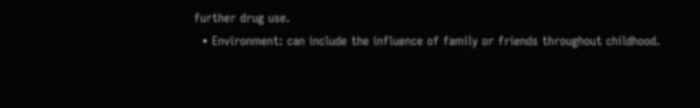further drug use.
  • Environment: can include the influence of family or friends throughout childhood.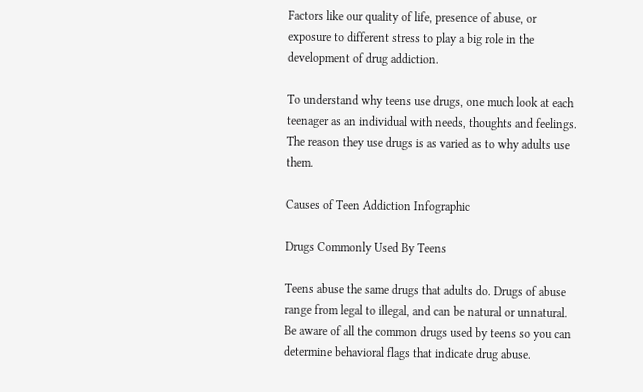Factors like our quality of life, presence of abuse, or exposure to different stress to play a big role in the development of drug addiction.

To understand why teens use drugs, one much look at each teenager as an individual with needs, thoughts and feelings. The reason they use drugs is as varied as to why adults use them.

Causes of Teen Addiction Infographic

Drugs Commonly Used By Teens

Teens abuse the same drugs that adults do. Drugs of abuse range from legal to illegal, and can be natural or unnatural. Be aware of all the common drugs used by teens so you can determine behavioral flags that indicate drug abuse.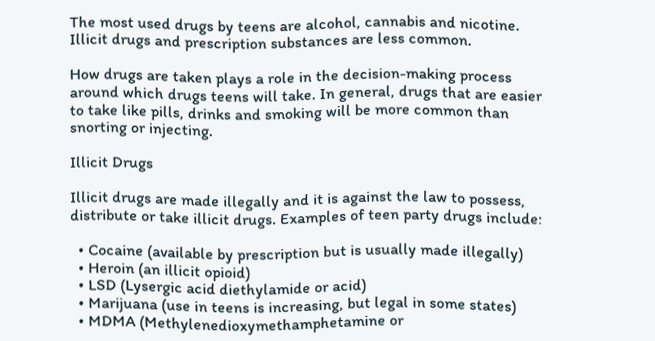The most used drugs by teens are alcohol, cannabis and nicotine. Illicit drugs and prescription substances are less common.

How drugs are taken plays a role in the decision-making process around which drugs teens will take. In general, drugs that are easier to take like pills, drinks and smoking will be more common than snorting or injecting.

Illicit Drugs

Illicit drugs are made illegally and it is against the law to possess, distribute or take illicit drugs. Examples of teen party drugs include:

  • Cocaine (available by prescription but is usually made illegally)
  • Heroin (an illicit opioid)
  • LSD (Lysergic acid diethylamide or acid)
  • Marijuana (use in teens is increasing, but legal in some states)
  • MDMA (Methylenedioxymethamphetamine or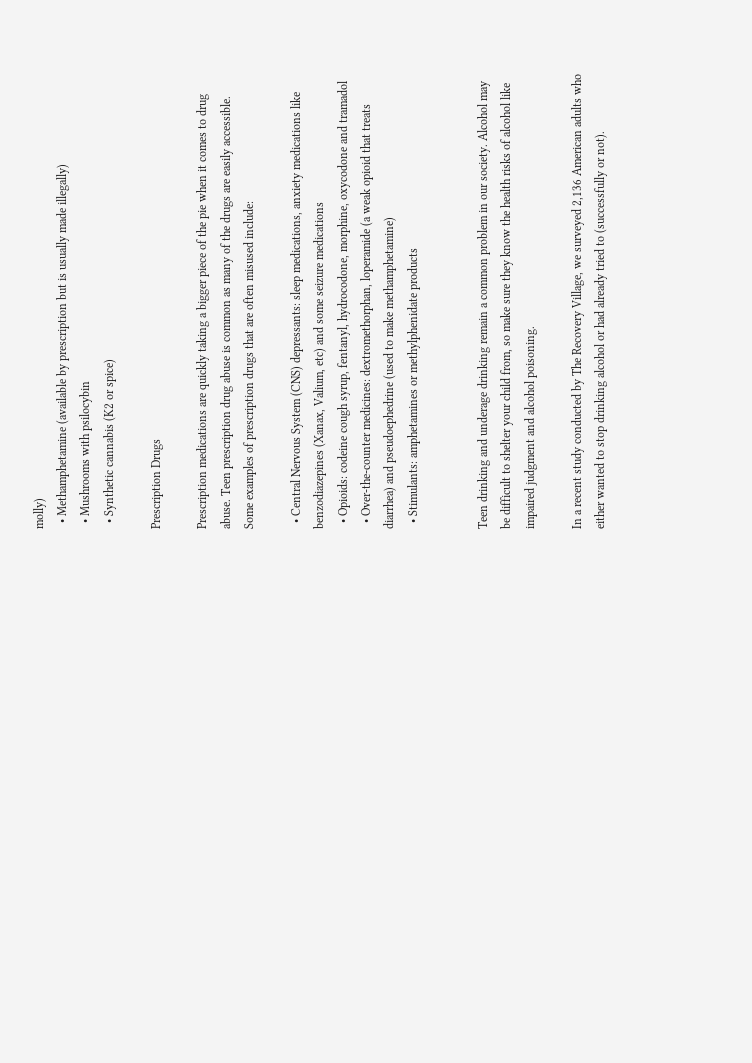molly)
  • Methamphetamine (available by prescription but is usually made illegally)
  • Mushrooms with psilocybin
  • Synthetic cannabis (K2 or spice)

Prescription Drugs

Prescription medications are quickly taking a bigger piece of the pie when it comes to drug abuse. Teen prescription drug abuse is common as many of the drugs are easily accessible. Some examples of prescription drugs that are often misused include:

  • Central Nervous System (CNS) depressants: sleep medications, anxiety medications like benzodiazepines (Xanax, Valium, etc) and some seizure medications
  • Opioids: codeine cough syrup, fentanyl, hydrocodone, morphine, oxycodone and tramadol
  • Over-the-counter medicines: dextromethorphan, loperamide (a weak opioid that treats diarrhea) and pseudoephedrine (used to make methamphetamine)
  • Stimulants: amphetamines or methylphenidate products


Teen drinking and underage drinking remain a common problem in our society. Alcohol may be difficult to shelter your child from, so make sure they know the health risks of alcohol like impaired judgment and alcohol poisoning.

In a recent study conducted by The Recovery Village, we surveyed 2,136 American adults who either wanted to stop drinking alcohol or had already tried to (successfully or not).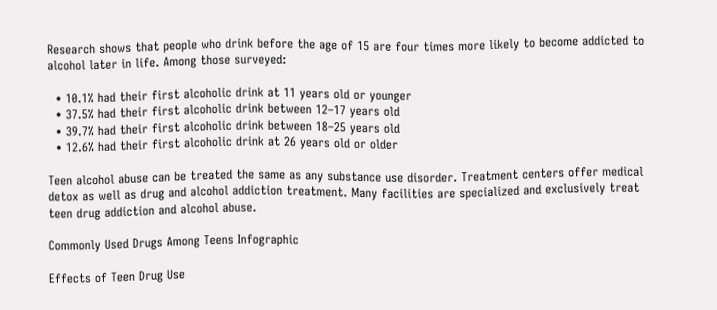Research shows that people who drink before the age of 15 are four times more likely to become addicted to alcohol later in life. Among those surveyed:

  • 10.1% had their first alcoholic drink at 11 years old or younger
  • 37.5% had their first alcoholic drink between 12–17 years old
  • 39.7% had their first alcoholic drink between 18–25 years old
  • 12.6% had their first alcoholic drink at 26 years old or older

Teen alcohol abuse can be treated the same as any substance use disorder. Treatment centers offer medical detox as well as drug and alcohol addiction treatment. Many facilities are specialized and exclusively treat teen drug addiction and alcohol abuse.

Commonly Used Drugs Among Teens Infographic

Effects of Teen Drug Use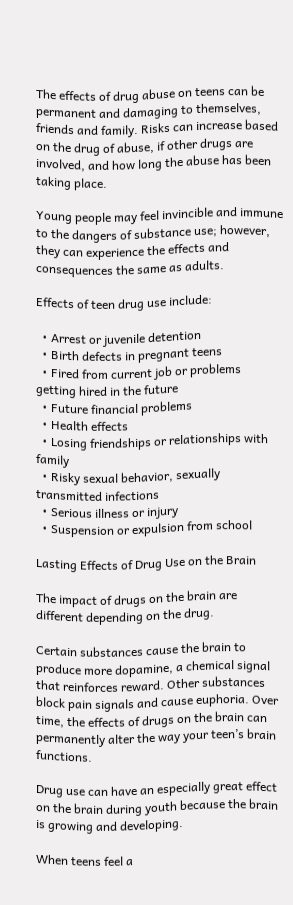The effects of drug abuse on teens can be permanent and damaging to themselves, friends and family. Risks can increase based on the drug of abuse, if other drugs are involved, and how long the abuse has been taking place.

Young people may feel invincible and immune to the dangers of substance use; however, they can experience the effects and consequences the same as adults.

Effects of teen drug use include:

  • Arrest or juvenile detention
  • Birth defects in pregnant teens
  • Fired from current job or problems getting hired in the future
  • Future financial problems
  • Health effects
  • Losing friendships or relationships with family
  • Risky sexual behavior, sexually transmitted infections
  • Serious illness or injury
  • Suspension or expulsion from school

Lasting Effects of Drug Use on the Brain

The impact of drugs on the brain are different depending on the drug.

Certain substances cause the brain to produce more dopamine, a chemical signal that reinforces reward. Other substances block pain signals and cause euphoria. Over time, the effects of drugs on the brain can permanently alter the way your teen’s brain functions.

Drug use can have an especially great effect on the brain during youth because the brain is growing and developing.

When teens feel a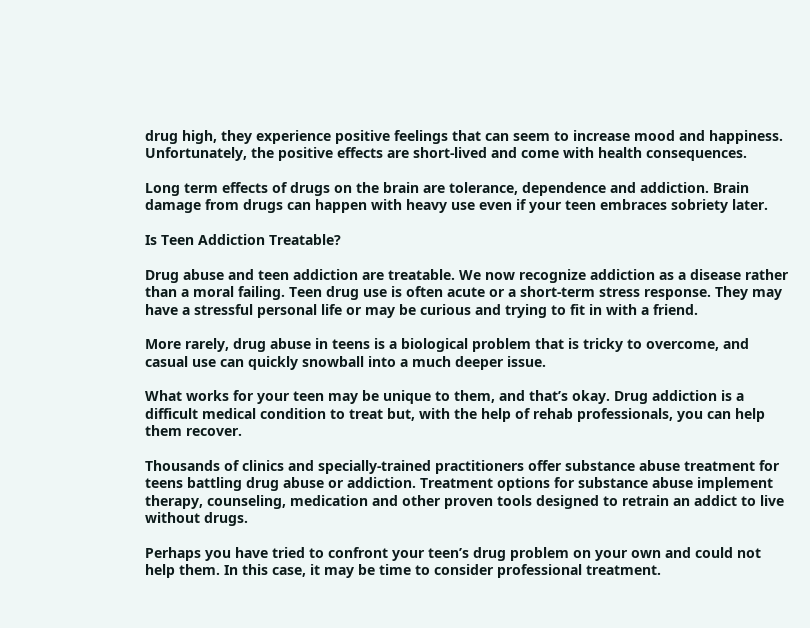drug high, they experience positive feelings that can seem to increase mood and happiness. Unfortunately, the positive effects are short-lived and come with health consequences.

Long term effects of drugs on the brain are tolerance, dependence and addiction. Brain damage from drugs can happen with heavy use even if your teen embraces sobriety later.

Is Teen Addiction Treatable?

Drug abuse and teen addiction are treatable. We now recognize addiction as a disease rather than a moral failing. Teen drug use is often acute or a short-term stress response. They may have a stressful personal life or may be curious and trying to fit in with a friend.

More rarely, drug abuse in teens is a biological problem that is tricky to overcome, and casual use can quickly snowball into a much deeper issue.

What works for your teen may be unique to them, and that’s okay. Drug addiction is a difficult medical condition to treat but, with the help of rehab professionals, you can help them recover.

Thousands of clinics and specially-trained practitioners offer substance abuse treatment for teens battling drug abuse or addiction. Treatment options for substance abuse implement therapy, counseling, medication and other proven tools designed to retrain an addict to live without drugs.

Perhaps you have tried to confront your teen’s drug problem on your own and could not help them. In this case, it may be time to consider professional treatment.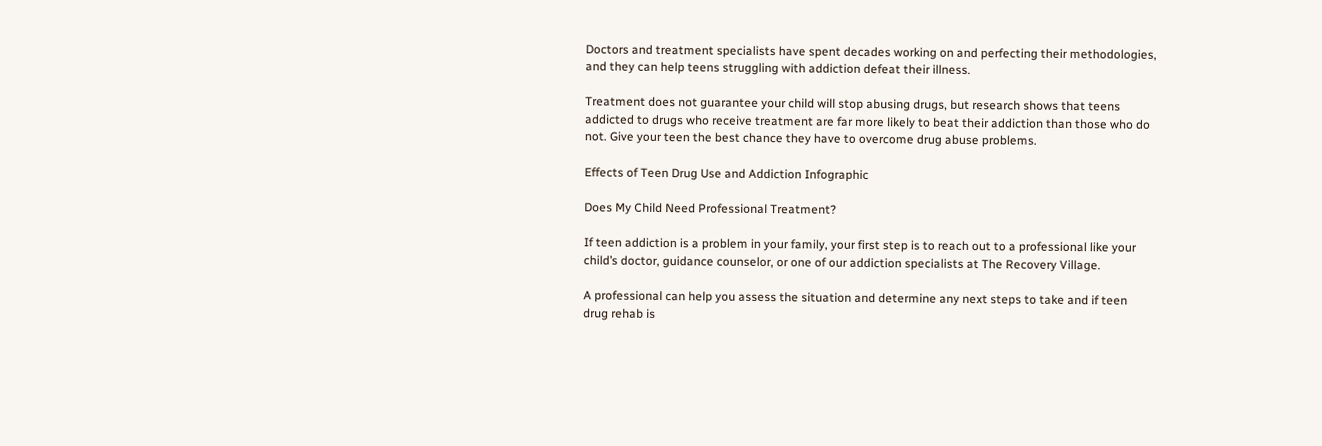Doctors and treatment specialists have spent decades working on and perfecting their methodologies, and they can help teens struggling with addiction defeat their illness.

Treatment does not guarantee your child will stop abusing drugs, but research shows that teens addicted to drugs who receive treatment are far more likely to beat their addiction than those who do not. Give your teen the best chance they have to overcome drug abuse problems.

Effects of Teen Drug Use and Addiction Infographic

Does My Child Need Professional Treatment?

If teen addiction is a problem in your family, your first step is to reach out to a professional like your child’s doctor, guidance counselor, or one of our addiction specialists at The Recovery Village.

A professional can help you assess the situation and determine any next steps to take and if teen drug rehab is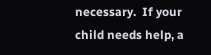necessary.  If your child needs help, a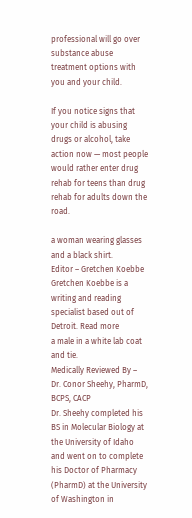professional will go over substance abuse treatment options with you and your child.

If you notice signs that your child is abusing drugs or alcohol, take action now — most people would rather enter drug rehab for teens than drug rehab for adults down the road.

a woman wearing glasses and a black shirt.
Editor – Gretchen Koebbe
Gretchen Koebbe is a writing and reading specialist based out of Detroit. Read more
a male in a white lab coat and tie.
Medically Reviewed By – Dr. Conor Sheehy, PharmD, BCPS, CACP
Dr. Sheehy completed his BS in Molecular Biology at the University of Idaho and went on to complete his Doctor of Pharmacy (PharmD) at the University of Washington in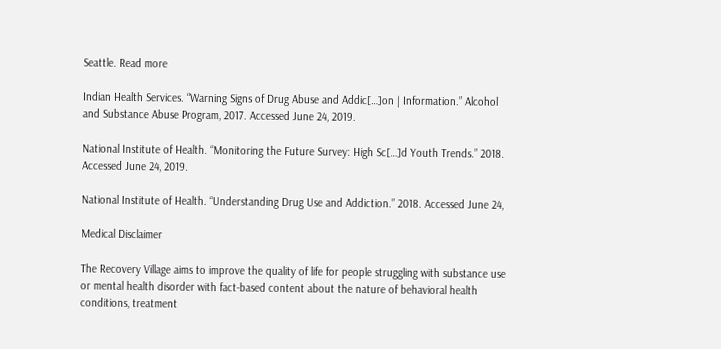Seattle. Read more

Indian Health Services. “Warning Signs of Drug Abuse and Addic[…]on | Information.” Alcohol and Substance Abuse Program, 2017. Accessed June 24, 2019.

National Institute of Health. “Monitoring the Future Survey: High Sc[…]d Youth Trends.” 2018. Accessed June 24, 2019.

National Institute of Health. “Understanding Drug Use and Addiction.” 2018. Accessed June 24,

Medical Disclaimer

The Recovery Village aims to improve the quality of life for people struggling with substance use or mental health disorder with fact-based content about the nature of behavioral health conditions, treatment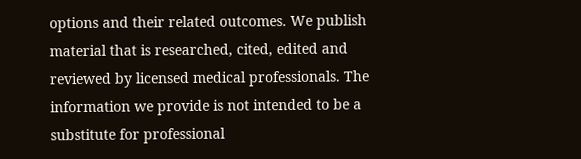options and their related outcomes. We publish material that is researched, cited, edited and reviewed by licensed medical professionals. The information we provide is not intended to be a substitute for professional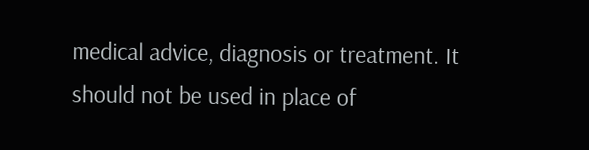medical advice, diagnosis or treatment. It should not be used in place of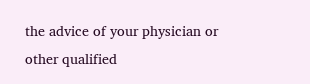the advice of your physician or other qualified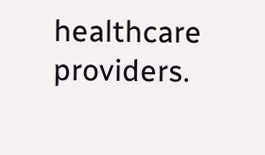healthcare providers.